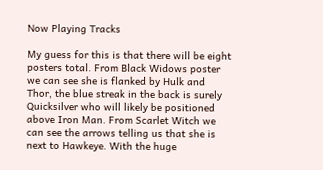Now Playing Tracks

My guess for this is that there will be eight posters total. From Black Widows poster we can see she is flanked by Hulk and Thor, the blue streak in the back is surely Quicksilver who will likely be positioned above Iron Man. From Scarlet Witch we can see the arrows telling us that she is next to Hawkeye. With the huge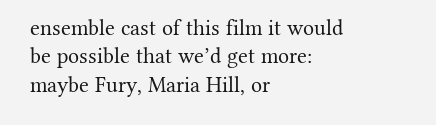ensemble cast of this film it would be possible that we’d get more: maybe Fury, Maria Hill, or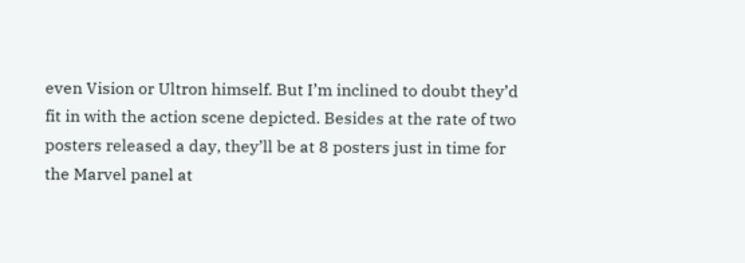even Vision or Ultron himself. But I’m inclined to doubt they’d fit in with the action scene depicted. Besides at the rate of two posters released a day, they’ll be at 8 posters just in time for the Marvel panel at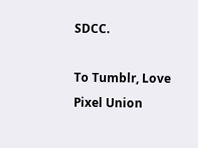SDCC.

To Tumblr, Love Pixel Union